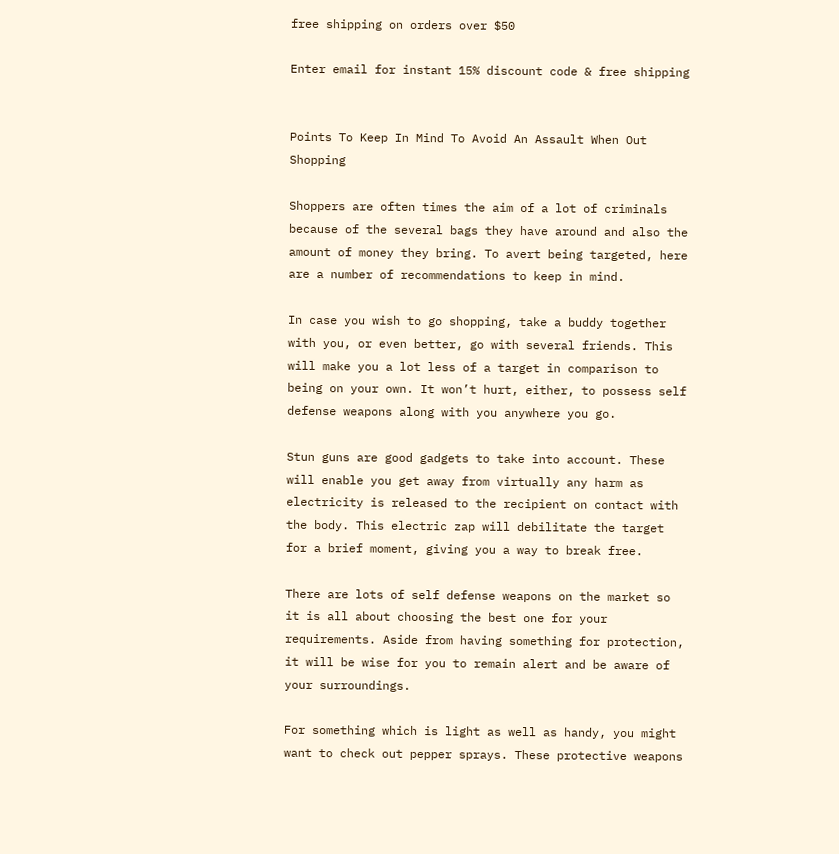free shipping on orders over $50

Enter email for instant 15% discount code & free shipping


Points To Keep In Mind To Avoid An Assault When Out Shopping

Shoppers are often times the aim of a lot of criminals because of the several bags they have around and also the amount of money they bring. To avert being targeted, here are a number of recommendations to keep in mind.

In case you wish to go shopping, take a buddy together with you, or even better, go with several friends. This will make you a lot less of a target in comparison to being on your own. It won’t hurt, either, to possess self defense weapons along with you anywhere you go.

Stun guns are good gadgets to take into account. These will enable you get away from virtually any harm as electricity is released to the recipient on contact with the body. This electric zap will debilitate the target for a brief moment, giving you a way to break free.

There are lots of self defense weapons on the market so it is all about choosing the best one for your requirements. Aside from having something for protection, it will be wise for you to remain alert and be aware of your surroundings.

For something which is light as well as handy, you might want to check out pepper sprays. These protective weapons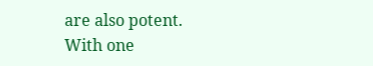are also potent. With one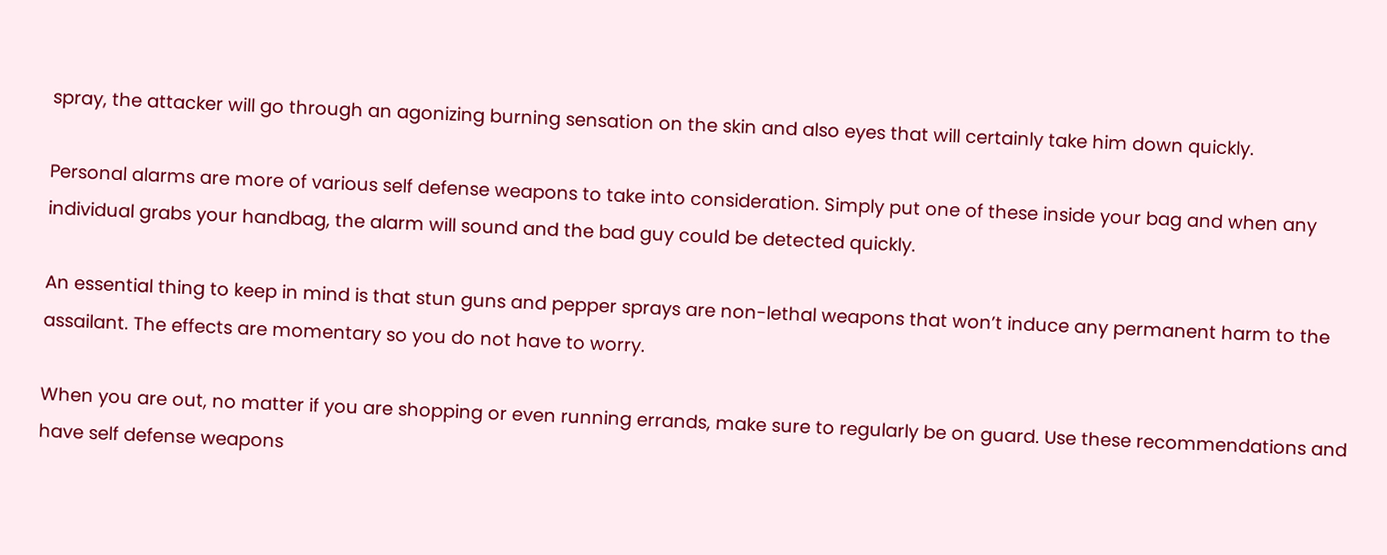spray, the attacker will go through an agonizing burning sensation on the skin and also eyes that will certainly take him down quickly.

Personal alarms are more of various self defense weapons to take into consideration. Simply put one of these inside your bag and when any individual grabs your handbag, the alarm will sound and the bad guy could be detected quickly.

An essential thing to keep in mind is that stun guns and pepper sprays are non-lethal weapons that won’t induce any permanent harm to the assailant. The effects are momentary so you do not have to worry.

When you are out, no matter if you are shopping or even running errands, make sure to regularly be on guard. Use these recommendations and have self defense weapons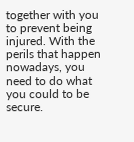together with you to prevent being injured. With the perils that happen nowadays, you need to do what you could to be secure.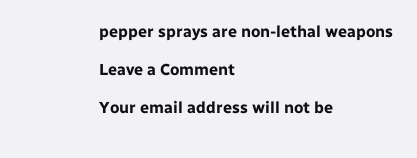pepper sprays are non-lethal weapons

Leave a Comment

Your email address will not be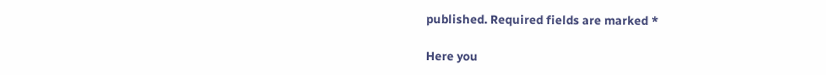published. Required fields are marked *

Here you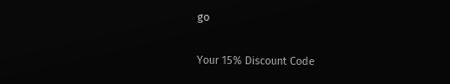go

Your 15% Discount Code